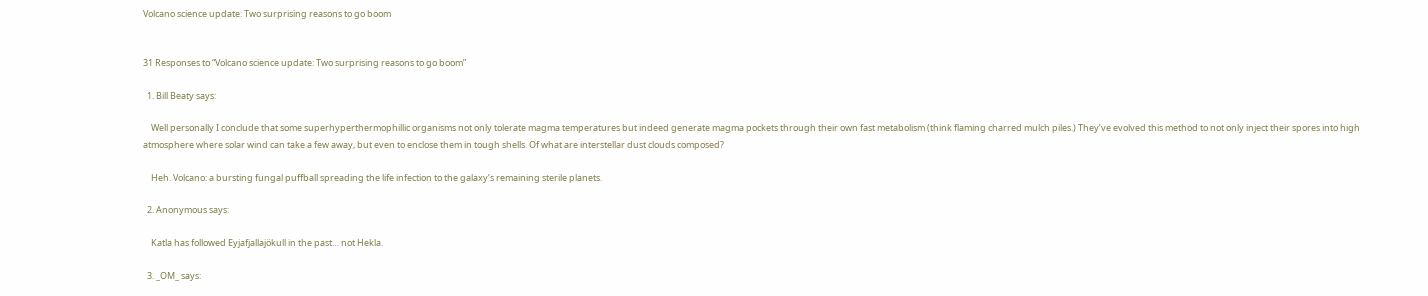Volcano science update: Two surprising reasons to go boom


31 Responses to “Volcano science update: Two surprising reasons to go boom”

  1. Bill Beaty says:

    Well personally I conclude that some superhyperthermophillic organisms not only tolerate magma temperatures but indeed generate magma pockets through their own fast metabolism (think flaming charred mulch piles.) They’ve evolved this method to not only inject their spores into high atmosphere where solar wind can take a few away, but even to enclose them in tough shells. Of what are interstellar dust clouds composed?

    Heh. Volcano: a bursting fungal puffball spreading the life infection to the galaxy’s remaining sterile planets.

  2. Anonymous says:

    Katla has followed Eyjafjallajökull in the past… not Hekla.

  3. _OM_ says: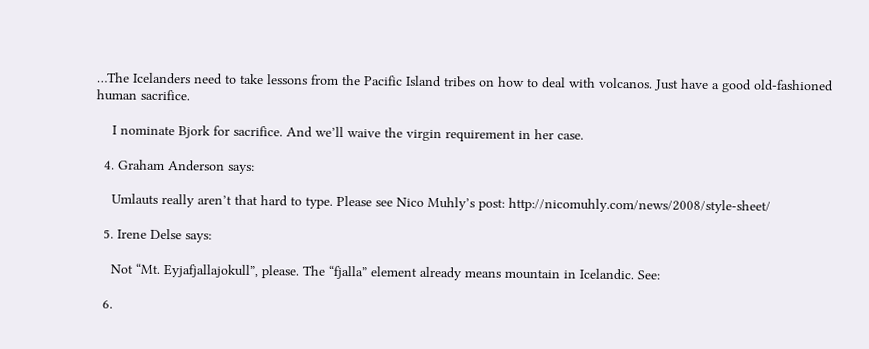…The Icelanders need to take lessons from the Pacific Island tribes on how to deal with volcanos. Just have a good old-fashioned human sacrifice.

    I nominate Bjork for sacrifice. And we’ll waive the virgin requirement in her case.

  4. Graham Anderson says:

    Umlauts really aren’t that hard to type. Please see Nico Muhly’s post: http://nicomuhly.com/news/2008/style-sheet/

  5. Irene Delse says:

    Not “Mt. Eyjafjallajokull”, please. The “fjalla” element already means mountain in Icelandic. See:

  6.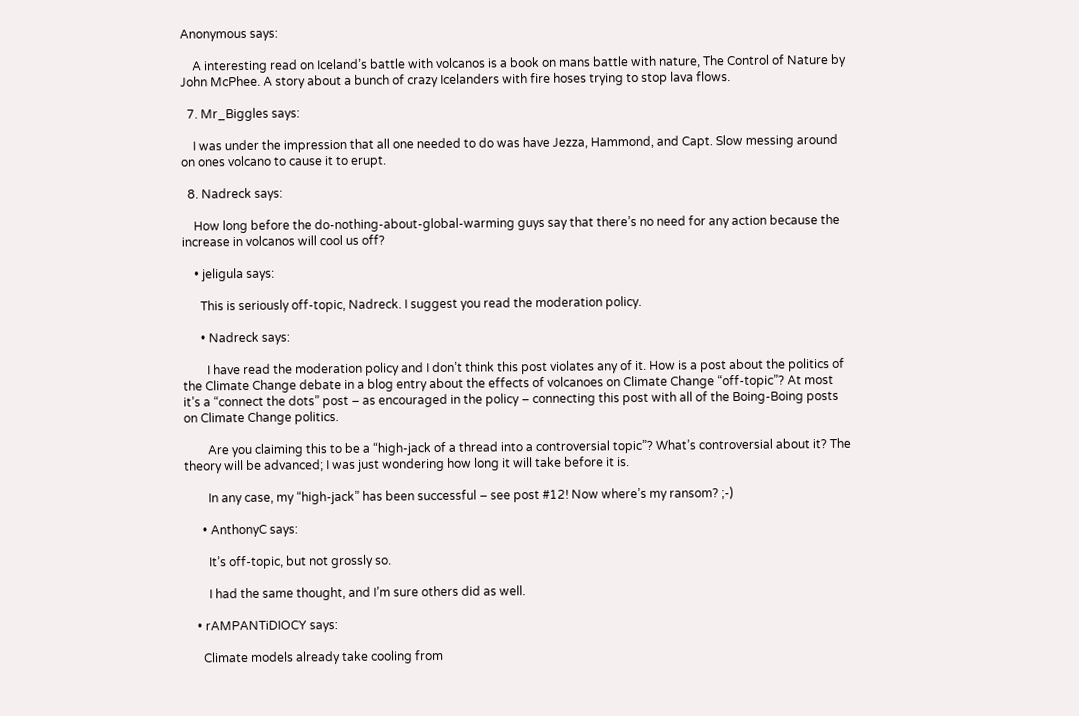Anonymous says:

    A interesting read on Iceland’s battle with volcanos is a book on mans battle with nature, The Control of Nature by John McPhee. A story about a bunch of crazy Icelanders with fire hoses trying to stop lava flows.

  7. Mr_Biggles says:

    I was under the impression that all one needed to do was have Jezza, Hammond, and Capt. Slow messing around on ones volcano to cause it to erupt.

  8. Nadreck says:

    How long before the do-nothing-about-global-warming guys say that there’s no need for any action because the increase in volcanos will cool us off?

    • jeligula says:

      This is seriously off-topic, Nadreck. I suggest you read the moderation policy.

      • Nadreck says:

        I have read the moderation policy and I don’t think this post violates any of it. How is a post about the politics of the Climate Change debate in a blog entry about the effects of volcanoes on Climate Change “off-topic”? At most it’s a “connect the dots” post – as encouraged in the policy – connecting this post with all of the Boing-Boing posts on Climate Change politics.

        Are you claiming this to be a “high-jack of a thread into a controversial topic”? What’s controversial about it? The theory will be advanced; I was just wondering how long it will take before it is.

        In any case, my “high-jack” has been successful – see post #12! Now where’s my ransom? ;-)

      • AnthonyC says:

        It’s off-topic, but not grossly so.

        I had the same thought, and I’m sure others did as well.

    • rAMPANTiDIOCY says:

      Climate models already take cooling from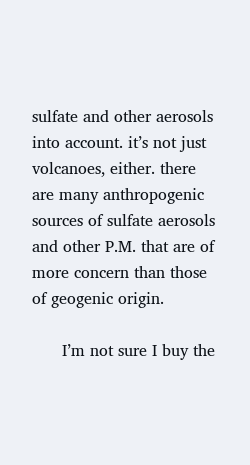sulfate and other aerosols into account. it’s not just volcanoes, either. there are many anthropogenic sources of sulfate aerosols and other P.M. that are of more concern than those of geogenic origin.

      I’m not sure I buy the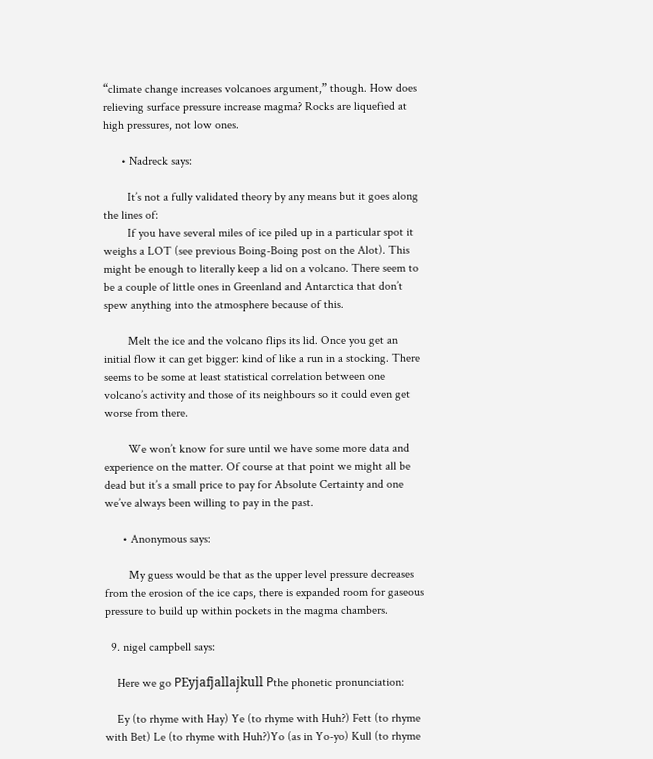“climate change increases volcanoes argument,” though. How does relieving surface pressure increase magma? Rocks are liquefied at high pressures, not low ones.

      • Nadreck says:

        It’s not a fully validated theory by any means but it goes along the lines of:
        If you have several miles of ice piled up in a particular spot it weighs a LOT (see previous Boing-Boing post on the Alot). This might be enough to literally keep a lid on a volcano. There seem to be a couple of little ones in Greenland and Antarctica that don’t spew anything into the atmosphere because of this.

        Melt the ice and the volcano flips its lid. Once you get an initial flow it can get bigger: kind of like a run in a stocking. There seems to be some at least statistical correlation between one volcano’s activity and those of its neighbours so it could even get worse from there.

        We won’t know for sure until we have some more data and experience on the matter. Of course at that point we might all be dead but it’s a small price to pay for Absolute Certainty and one we’ve always been willing to pay in the past.

      • Anonymous says:

        My guess would be that as the upper level pressure decreases from the erosion of the ice caps, there is expanded room for gaseous pressure to build up within pockets in the magma chambers.

  9. nigel campbell says:

    Here we go РEyjafjallaj̦kull Рthe phonetic pronunciation:

    Ey (to rhyme with Hay) Ye (to rhyme with Huh?) Fett (to rhyme with Bet) Le (to rhyme with Huh?)Yo (as in Yo-yo) Kull (to rhyme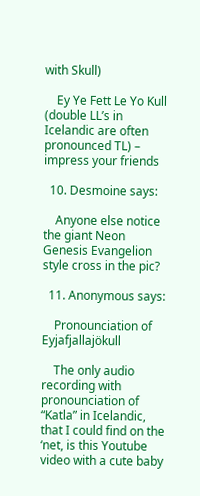with Skull)

    Ey Ye Fett Le Yo Kull (double LL’s in Icelandic are often pronounced TL) – impress your friends

  10. Desmoine says:

    Anyone else notice the giant Neon Genesis Evangelion style cross in the pic?

  11. Anonymous says:

    Pronounciation of Eyjafjallajökull

    The only audio recording with pronounciation of “Katla” in Icelandic, that I could find on the ‘net, is this Youtube video with a cute baby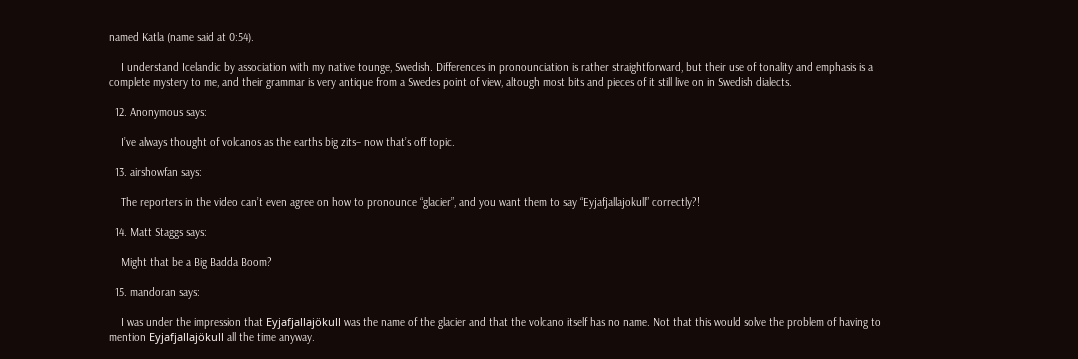named Katla (name said at 0:54).

    I understand Icelandic by association with my native tounge, Swedish. Differences in pronounciation is rather straightforward, but their use of tonality and emphasis is a complete mystery to me, and their grammar is very antique from a Swedes point of view, altough most bits and pieces of it still live on in Swedish dialects.

  12. Anonymous says:

    I’ve always thought of volcanos as the earths big zits– now that’s off topic.

  13. airshowfan says:

    The reporters in the video can’t even agree on how to pronounce “glacier”, and you want them to say “Eyjafjallajokull” correctly?!

  14. Matt Staggs says:

    Might that be a Big Badda Boom?

  15. mandoran says:

    I was under the impression that Eyjafjallajökull was the name of the glacier and that the volcano itself has no name. Not that this would solve the problem of having to mention Eyjafjallajökull all the time anyway.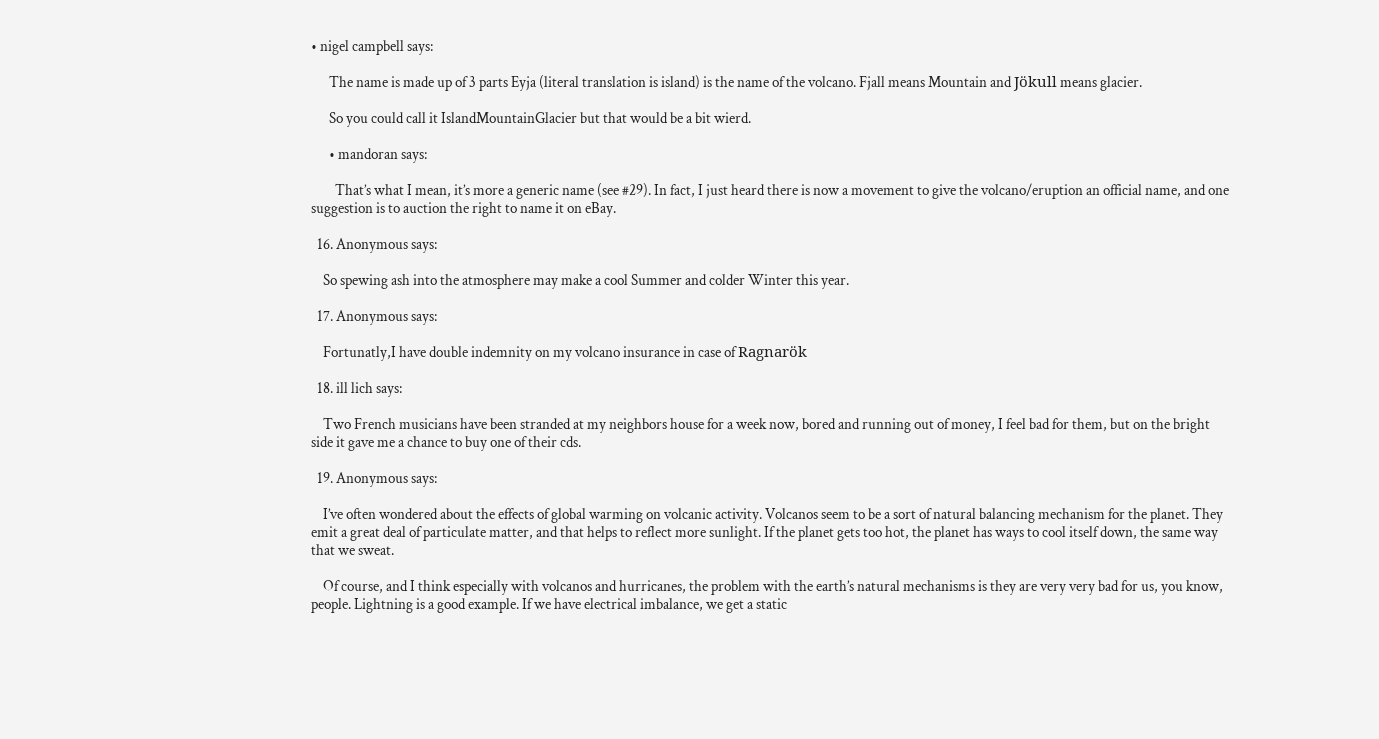• nigel campbell says:

      The name is made up of 3 parts Eyja (literal translation is island) is the name of the volcano. Fjall means Mountain and Jökull means glacier.

      So you could call it IslandMountainGlacier but that would be a bit wierd.

      • mandoran says:

        That’s what I mean, it’s more a generic name (see #29). In fact, I just heard there is now a movement to give the volcano/eruption an official name, and one suggestion is to auction the right to name it on eBay.

  16. Anonymous says:

    So spewing ash into the atmosphere may make a cool Summer and colder Winter this year.

  17. Anonymous says:

    Fortunatly,I have double indemnity on my volcano insurance in case of Ragnarök

  18. ill lich says:

    Two French musicians have been stranded at my neighbors house for a week now, bored and running out of money, I feel bad for them, but on the bright side it gave me a chance to buy one of their cds.

  19. Anonymous says:

    I’ve often wondered about the effects of global warming on volcanic activity. Volcanos seem to be a sort of natural balancing mechanism for the planet. They emit a great deal of particulate matter, and that helps to reflect more sunlight. If the planet gets too hot, the planet has ways to cool itself down, the same way that we sweat.

    Of course, and I think especially with volcanos and hurricanes, the problem with the earth’s natural mechanisms is they are very very bad for us, you know, people. Lightning is a good example. If we have electrical imbalance, we get a static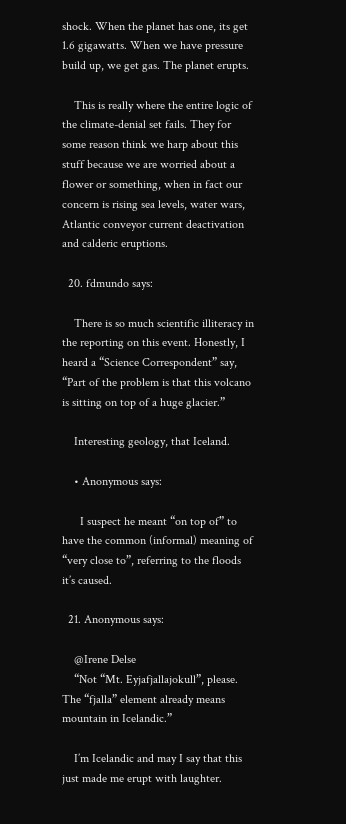shock. When the planet has one, its get 1.6 gigawatts. When we have pressure build up, we get gas. The planet erupts.

    This is really where the entire logic of the climate-denial set fails. They for some reason think we harp about this stuff because we are worried about a flower or something, when in fact our concern is rising sea levels, water wars, Atlantic conveyor current deactivation and calderic eruptions.

  20. fdmundo says:

    There is so much scientific illiteracy in the reporting on this event. Honestly, I heard a “Science Correspondent” say, “Part of the problem is that this volcano is sitting on top of a huge glacier.”

    Interesting geology, that Iceland.

    • Anonymous says:

      I suspect he meant “on top of” to have the common (informal) meaning of “very close to”, referring to the floods it’s caused.

  21. Anonymous says:

    @Irene Delse
    “Not “Mt. Eyjafjallajokull”, please. The “fjalla” element already means mountain in Icelandic.”

    I’m Icelandic and may I say that this just made me erupt with laughter.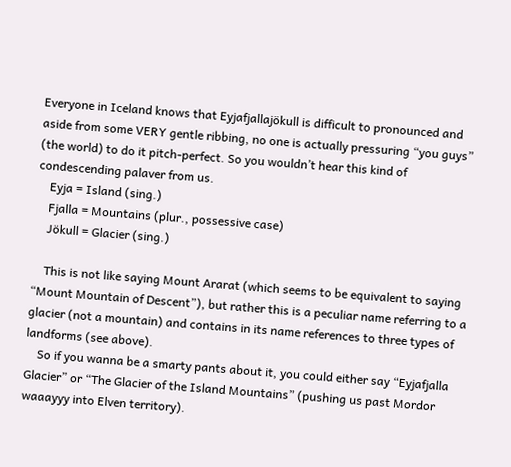Everyone in Iceland knows that Eyjafjallajökull is difficult to pronounced and aside from some VERY gentle ribbing, no one is actually pressuring “you guys” (the world) to do it pitch-perfect. So you wouldn’t hear this kind of condescending palaver from us.
    Eyja = Island (sing.)
    Fjalla = Mountains (plur., possessive case)
    Jökull = Glacier (sing.)

    This is not like saying Mount Ararat (which seems to be equivalent to saying “Mount Mountain of Descent”), but rather this is a peculiar name referring to a glacier (not a mountain) and contains in its name references to three types of landforms (see above).
    So if you wanna be a smarty pants about it, you could either say “Eyjafjalla Glacier” or “The Glacier of the Island Mountains” (pushing us past Mordor waaayyy into Elven territory).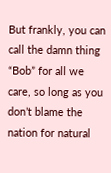But frankly, you can call the damn thing “Bob” for all we care, so long as you don’t blame the nation for natural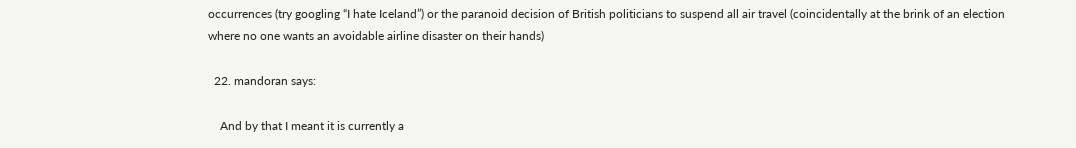occurrences (try googling “I hate Iceland”) or the paranoid decision of British politicians to suspend all air travel (coincidentally at the brink of an election where no one wants an avoidable airline disaster on their hands)

  22. mandoran says:

    And by that I meant it is currently a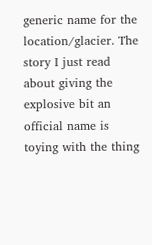generic name for the location/glacier. The story I just read about giving the explosive bit an official name is toying with the thing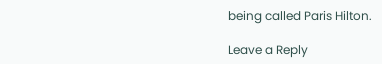being called Paris Hilton.

Leave a Reply